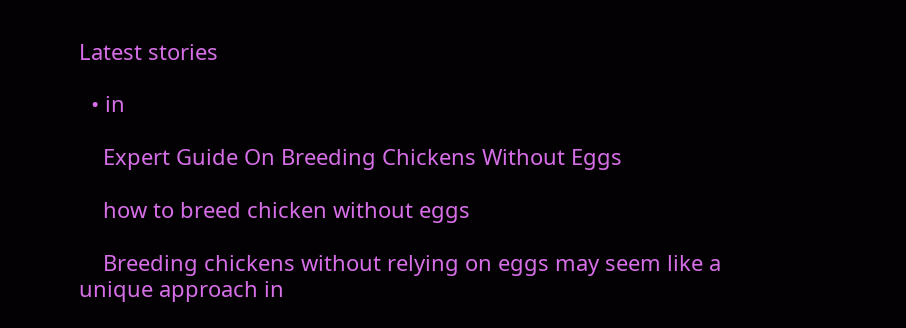Latest stories

  • in

    Expert Guide On Breeding Chickens Without Eggs

    how to breed chicken without eggs

    Breeding chickens without relying on eggs may seem like a unique approach in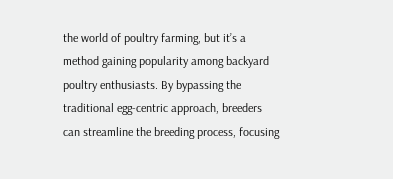the world of poultry farming, but it’s a method gaining popularity among backyard poultry enthusiasts. By bypassing the traditional egg-centric approach, breeders can streamline the breeding process, focusing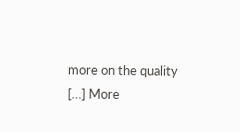more on the quality […] More